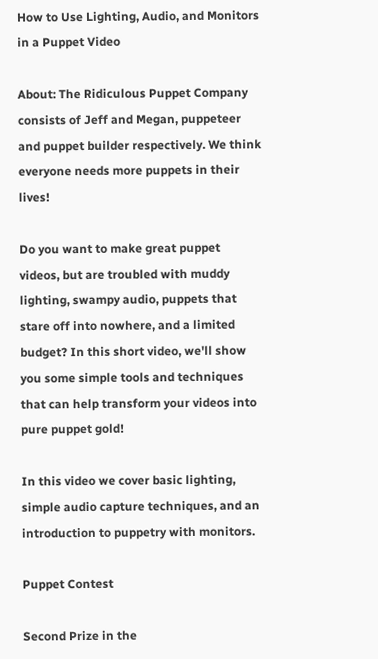How to Use Lighting, Audio, and Monitors in a Puppet Video

About: The Ridiculous Puppet Company consists of Jeff and Megan, puppeteer and puppet builder respectively. We think everyone needs more puppets in their lives!

Do you want to make great puppet videos, but are troubled with muddy lighting, swampy audio, puppets that stare off into nowhere, and a limited budget? In this short video, we'll show you some simple tools and techniques that can help transform your videos into pure puppet gold!

In this video we cover basic lighting, simple audio capture techniques, and an introduction to puppetry with monitors.

Puppet Contest

Second Prize in the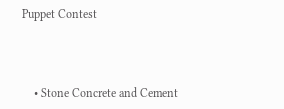Puppet Contest



    • Stone Concrete and Cement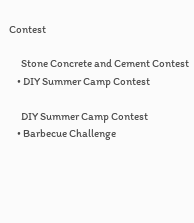Contest

      Stone Concrete and Cement Contest
    • DIY Summer Camp Contest

      DIY Summer Camp Contest
    • Barbecue Challenge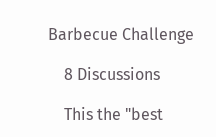Barbecue Challenge

    8 Discussions

    This the "best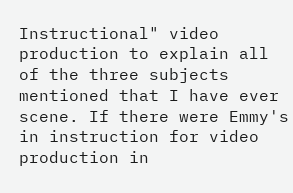Instructional" video production to explain all of the three subjects mentioned that I have ever scene. If there were Emmy's in instruction for video production in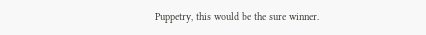Puppetry, this would be the sure winner.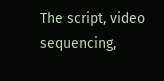The script, video sequencing,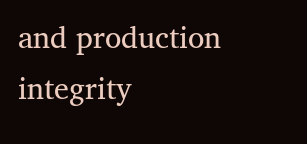and production integrity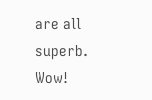are all superb. Wow!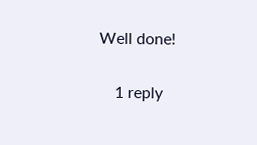Well done!

    1 reply